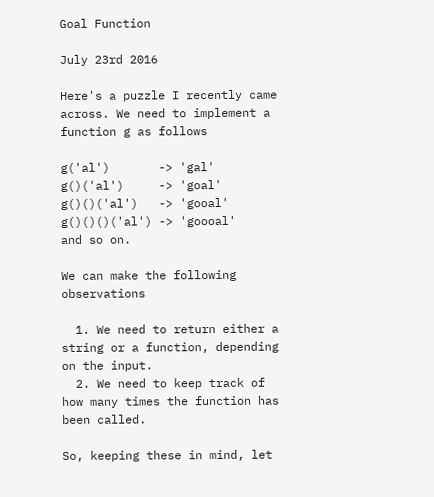Goal Function

July 23rd 2016

Here's a puzzle I recently came across. We need to implement a function g as follows

g('al')       -> 'gal'
g()('al')     -> 'goal'
g()()('al')   -> 'gooal'
g()()()('al') -> 'goooal'
and so on.

We can make the following observations

  1. We need to return either a string or a function, depending on the input.
  2. We need to keep track of how many times the function has been called.

So, keeping these in mind, let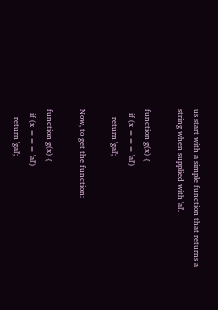us start with a simple function that returns a string when supplied with 'al'.

function g(x) {
  if (x === 'al')
    return 'gal';

Now, to get the function:

function g(x) {
  if (x === 'al')
    return 'gal';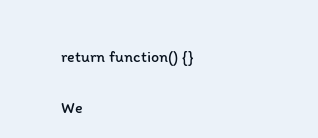return function() {}

We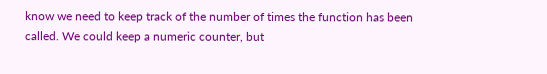know we need to keep track of the number of times the function has been called. We could keep a numeric counter, but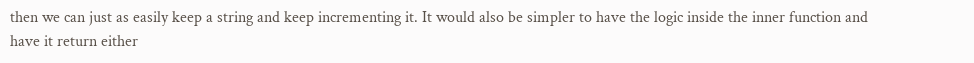then we can just as easily keep a string and keep incrementing it. It would also be simpler to have the logic inside the inner function and have it return either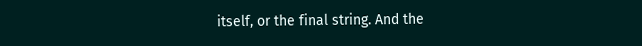itself, or the final string. And the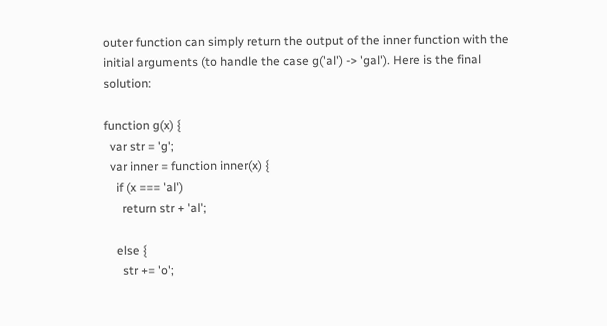outer function can simply return the output of the inner function with the initial arguments (to handle the case g('al') -> 'gal'). Here is the final solution:

function g(x) {
  var str = 'g';
  var inner = function inner(x) {
    if (x === 'al')
      return str + 'al';

    else {
      str += 'o';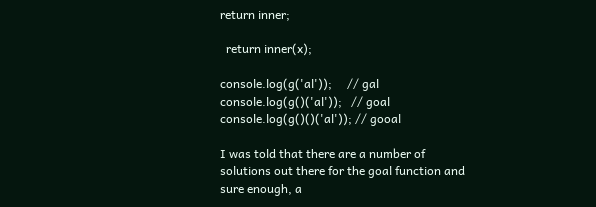return inner;

  return inner(x);

console.log(g('al'));     // gal
console.log(g()('al'));   // goal
console.log(g()()('al')); // gooal

I was told that there are a number of solutions out there for the goal function and sure enough, a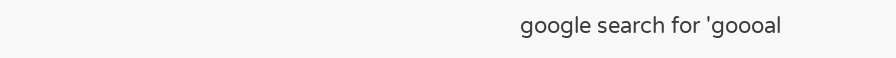google search for 'goooal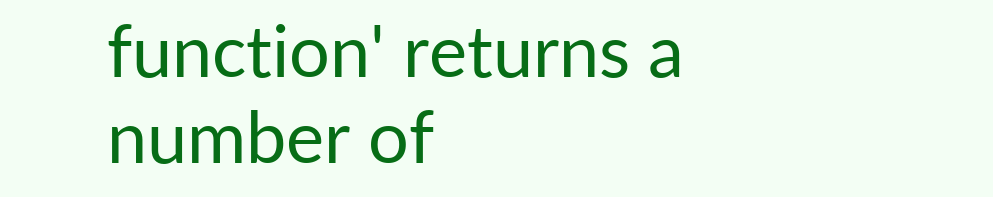function' returns a number of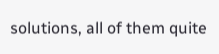solutions, all of them quite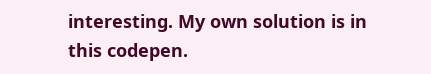interesting. My own solution is in this codepen.